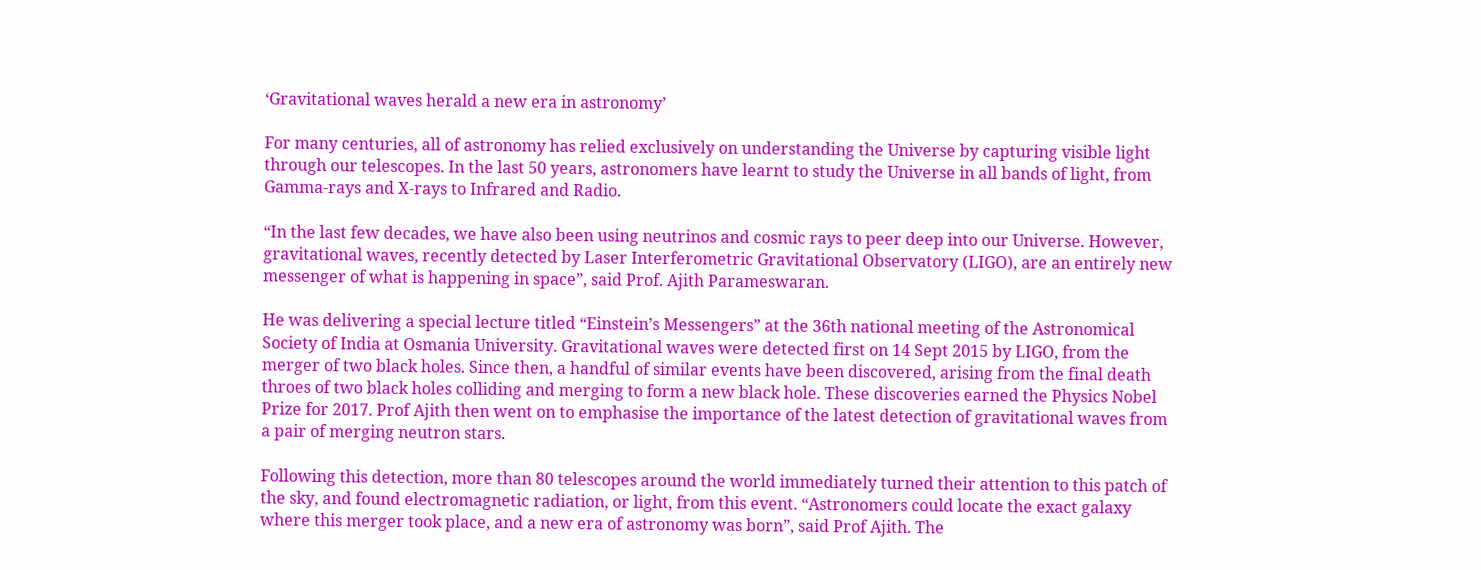‘Gravitational waves herald a new era in astronomy’

For many centuries, all of astronomy has relied exclusively on understanding the Universe by capturing visible light through our telescopes. In the last 50 years, astronomers have learnt to study the Universe in all bands of light, from Gamma-rays and X-rays to Infrared and Radio.

“In the last few decades, we have also been using neutrinos and cosmic rays to peer deep into our Universe. However, gravitational waves, recently detected by Laser Interferometric Gravitational Observatory (LIGO), are an entirely new messenger of what is happening in space”, said Prof. Ajith Parameswaran.

He was delivering a special lecture titled “Einstein’s Messengers” at the 36th national meeting of the Astronomical Society of India at Osmania University. Gravitational waves were detected first on 14 Sept 2015 by LIGO, from the merger of two black holes. Since then, a handful of similar events have been discovered, arising from the final death throes of two black holes colliding and merging to form a new black hole. These discoveries earned the Physics Nobel Prize for 2017. Prof Ajith then went on to emphasise the importance of the latest detection of gravitational waves from a pair of merging neutron stars.

Following this detection, more than 80 telescopes around the world immediately turned their attention to this patch of the sky, and found electromagnetic radiation, or light, from this event. “Astronomers could locate the exact galaxy where this merger took place, and a new era of astronomy was born”, said Prof Ajith. The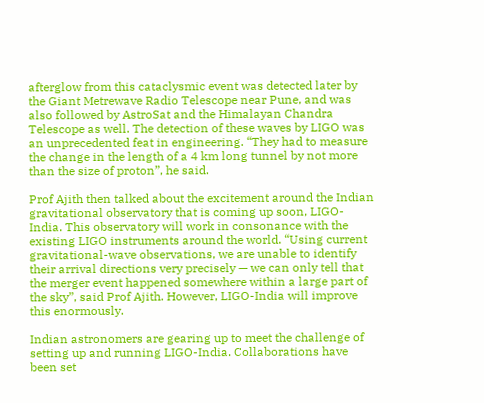afterglow from this cataclysmic event was detected later by the Giant Metrewave Radio Telescope near Pune, and was also followed by AstroSat and the Himalayan Chandra Telescope as well. The detection of these waves by LIGO was an unprecedented feat in engineering. “They had to measure the change in the length of a 4 km long tunnel by not more than the size of proton”, he said.

Prof Ajith then talked about the excitement around the Indian gravitational observatory that is coming up soon, LIGO-India. This observatory will work in consonance with the existing LIGO instruments around the world. “Using current gravitational-wave observations, we are unable to identify their arrival directions very precisely — we can only tell that the merger event happened somewhere within a large part of the sky”, said Prof Ajith. However, LIGO-India will improve this enormously.

Indian astronomers are gearing up to meet the challenge of setting up and running LIGO-India. Collaborations have been set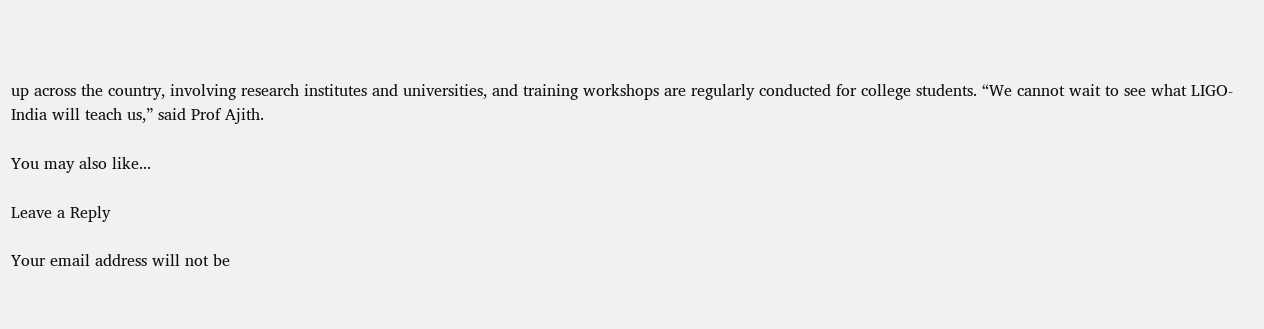up across the country, involving research institutes and universities, and training workshops are regularly conducted for college students. “We cannot wait to see what LIGO-India will teach us,” said Prof Ajith.

You may also like...

Leave a Reply

Your email address will not be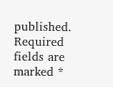published. Required fields are marked *